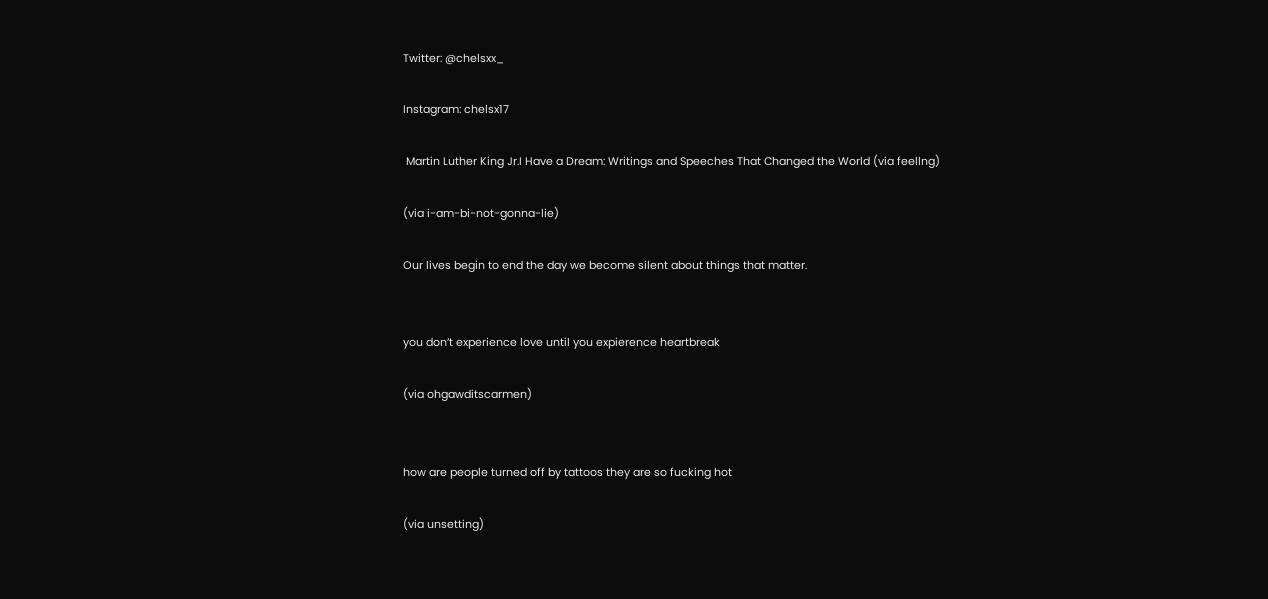Twitter: @chelsxx_

Instagram: chelsx17

 Martin Luther King Jr.I Have a Dream: Writings and Speeches That Changed the World (via feellng)

(via i-am-bi-not-gonna-lie)

Our lives begin to end the day we become silent about things that matter.


you don’t experience love until you expierence heartbreak

(via ohgawditscarmen)


how are people turned off by tattoos they are so fucking hot

(via unsetting)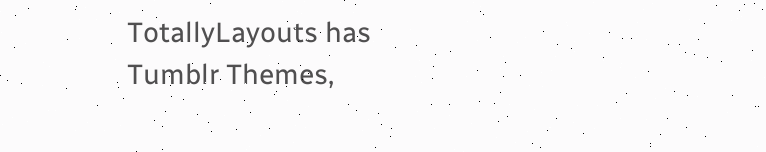TotallyLayouts has Tumblr Themes,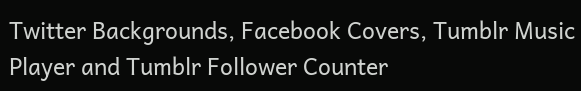Twitter Backgrounds, Facebook Covers, Tumblr Music Player and Tumblr Follower Counter